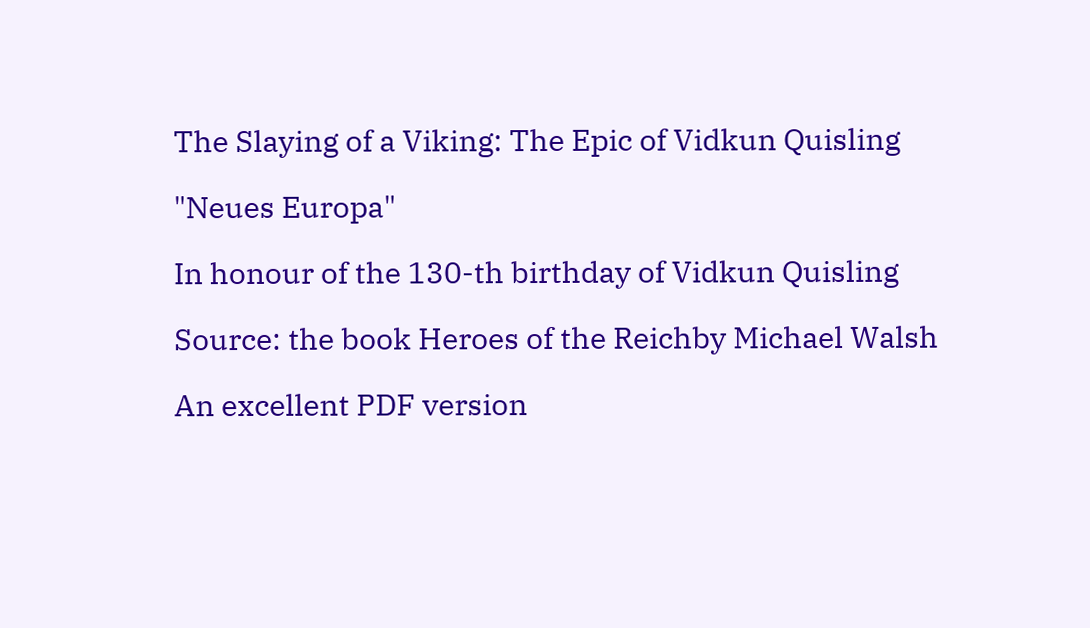The Slaying of a Viking: The Epic of Vidkun Quisling

"Neues Europa"

In honour of the 130-th birthday of Vidkun Quisling

Source: the book Heroes of the Reichby Michael Walsh

An excellent PDF version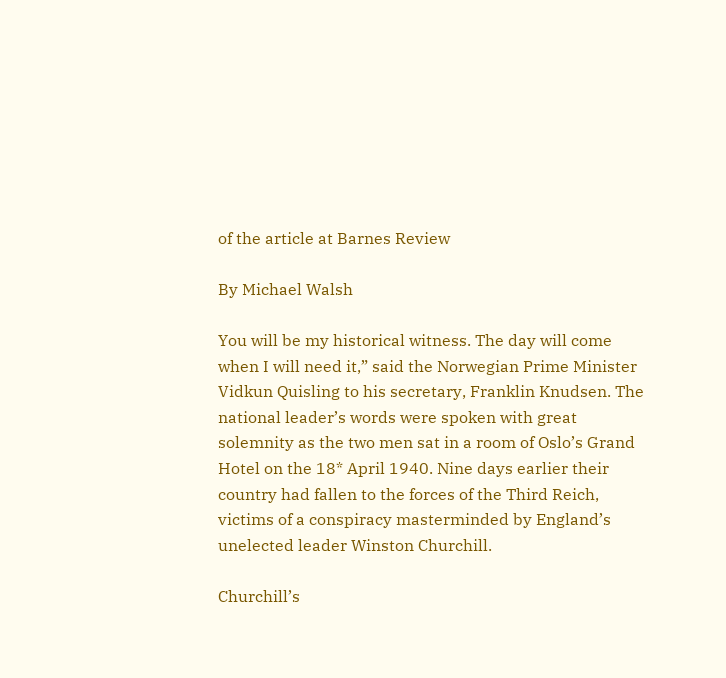of the article at Barnes Review

By Michael Walsh

You will be my historical witness. The day will come when I will need it,” said the Norwegian Prime Minister Vidkun Quisling to his secretary, Franklin Knudsen. The national leader’s words were spoken with great solemnity as the two men sat in a room of Oslo’s Grand Hotel on the 18* April 1940. Nine days earlier their country had fallen to the forces of the Third Reich, victims of a conspiracy masterminded by England’s unelected leader Winston Churchill.

Churchill’s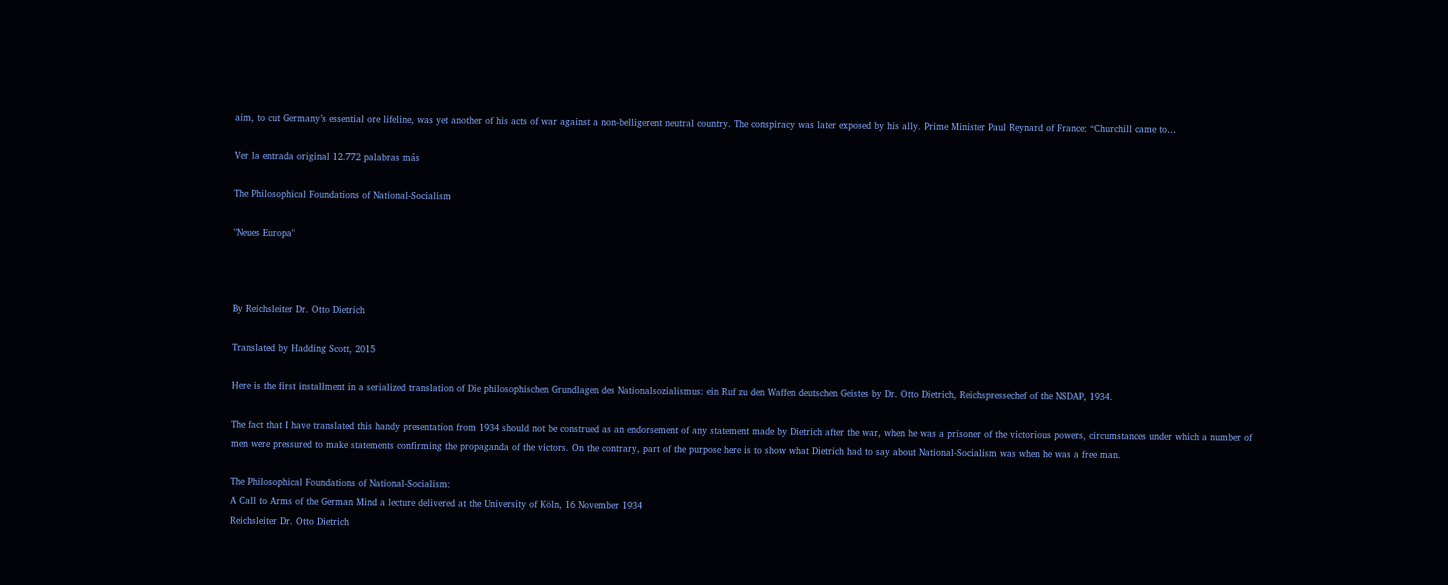aim, to cut Germany’s essential ore lifeline, was yet another of his acts of war against a non-belligerent neutral country. The conspiracy was later exposed by his ally. Prime Minister Paul Reynard of France: “Churchill came to…

Ver la entrada original 12.772 palabras más

The Philosophical Foundations of National-Socialism

"Neues Europa"



By Reichsleiter Dr. Otto Dietrich

Translated by Hadding Scott, 2015

Here is the first installment in a serialized translation of Die philosophischen Grundlagen des Nationalsozialismus: ein Ruf zu den Waffen deutschen Geistes by Dr. Otto Dietrich, Reichspressechef of the NSDAP, 1934.

The fact that I have translated this handy presentation from 1934 should not be construed as an endorsement of any statement made by Dietrich after the war, when he was a prisoner of the victorious powers, circumstances under which a number of men were pressured to make statements confirming the propaganda of the victors. On the contrary, part of the purpose here is to show what Dietrich had to say about National-Socialism was when he was a free man.

The Philosophical Foundations of National-Socialism:
A Call to Arms of the German Mind a lecture delivered at the University of Köln, 16 November 1934
Reichsleiter Dr. Otto Dietrich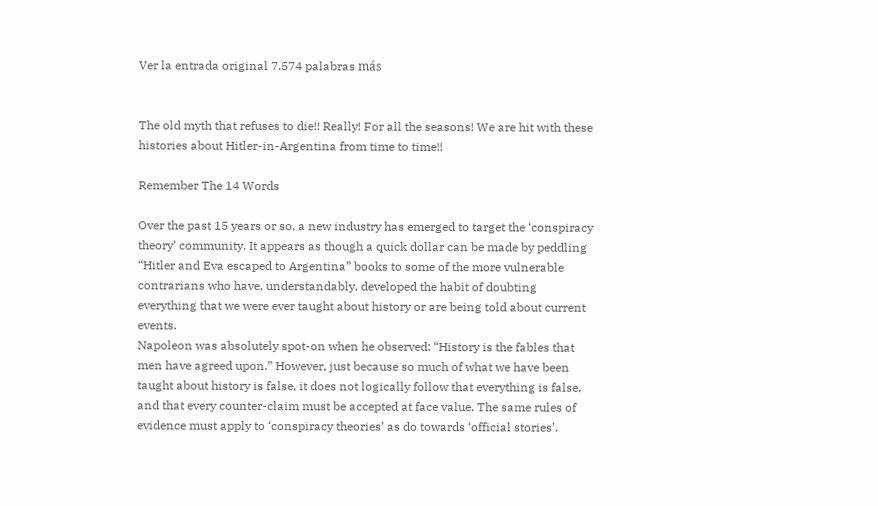Ver la entrada original 7.574 palabras más


The old myth that refuses to die!! Really! For all the seasons! We are hit with these histories about Hitler-in-Argentina from time to time!!

Remember The 14 Words

Over the past 15 years or so, a new industry has emerged to target the ‘conspiracy theory’ community. It appears as though a quick dollar can be made by peddling “Hitler and Eva escaped to Argentina” books to some of the more vulnerable contrarians who have, understandably, developed the habit of doubting everything that we were ever taught about history or are being told about current events.
Napoleon was absolutely spot-on when he observed: “History is the fables that men have agreed upon.” However, just because so much of what we have been taught about history is false, it does not logically follow that everything is false, and that every counter-claim must be accepted at face value. The same rules of evidence must apply to ‘conspiracy theories’ as do towards ‘official stories’.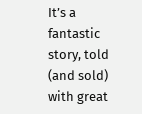It’s a fantastic story, told (and sold) with great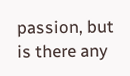passion, but is there any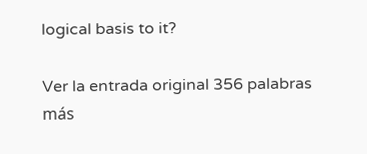logical basis to it?

Ver la entrada original 356 palabras más